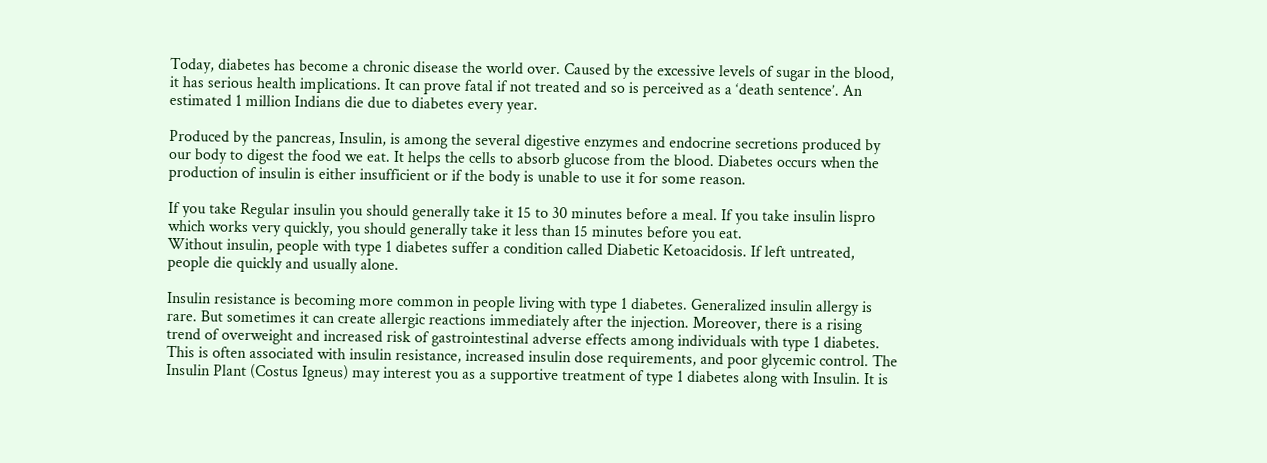Today, diabetes has become a chronic disease the world over. Caused by the excessive levels of sugar in the blood, it has serious health implications. It can prove fatal if not treated and so is perceived as a ‘death sentence’. An estimated 1 million Indians die due to diabetes every year.

Produced by the pancreas, Insulin, is among the several digestive enzymes and endocrine secretions produced by our body to digest the food we eat. It helps the cells to absorb glucose from the blood. Diabetes occurs when the production of insulin is either insufficient or if the body is unable to use it for some reason.

If you take Regular insulin you should generally take it 15 to 30 minutes before a meal. If you take insulin lispro which works very quickly, you should generally take it less than 15 minutes before you eat.
Without insulin, people with type 1 diabetes suffer a condition called Diabetic Ketoacidosis. If left untreated, people die quickly and usually alone.

Insulin resistance is becoming more common in people living with type 1 diabetes. Generalized insulin allergy is rare. But sometimes it can create allergic reactions immediately after the injection. Moreover, there is a rising trend of overweight and increased risk of gastrointestinal adverse effects among individuals with type 1 diabetes. This is often associated with insulin resistance, increased insulin dose requirements, and poor glycemic control. The Insulin Plant (Costus Igneus) may interest you as a supportive treatment of type 1 diabetes along with Insulin. It is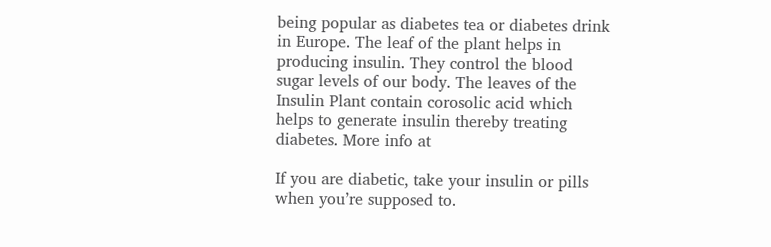being popular as diabetes tea or diabetes drink in Europe. The leaf of the plant helps in producing insulin. They control the blood sugar levels of our body. The leaves of the Insulin Plant contain corosolic acid which helps to generate insulin thereby treating diabetes. More info at

If you are diabetic, take your insulin or pills when you’re supposed to.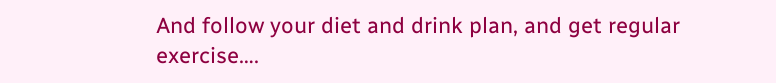And follow your diet and drink plan, and get regular exercise….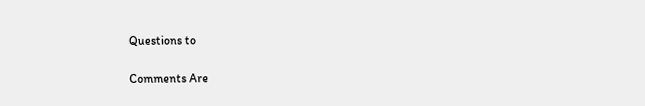Questions to

Comments Are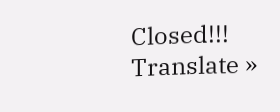Closed!!!
Translate »